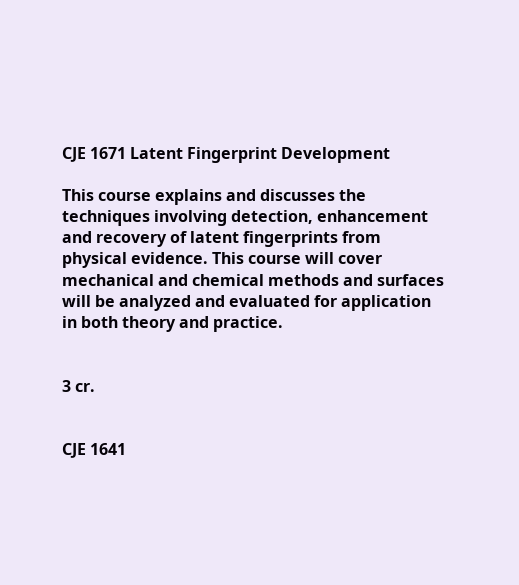CJE 1671 Latent Fingerprint Development

This course explains and discusses the techniques involving detection, enhancement and recovery of latent fingerprints from physical evidence. This course will cover mechanical and chemical methods and surfaces will be analyzed and evaluated for application in both theory and practice.


3 cr.


CJE 1641